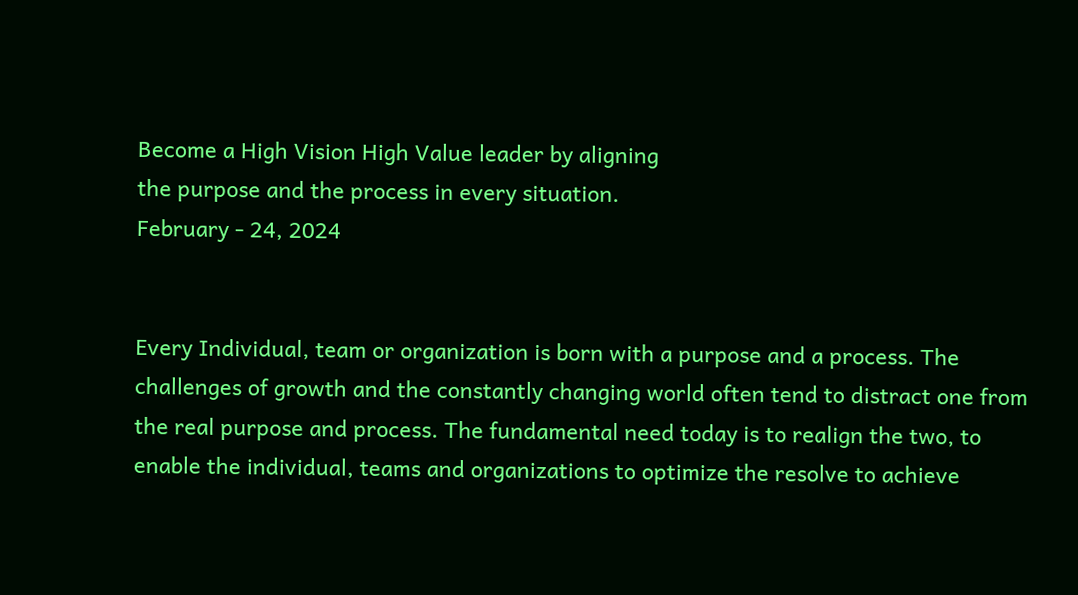Become a High Vision High Value leader by aligning
the purpose and the process in every situation.
February - 24, 2024


Every Individual, team or organization is born with a purpose and a process. The challenges of growth and the constantly changing world often tend to distract one from the real purpose and process. The fundamental need today is to realign the two, to enable the individual, teams and organizations to optimize the resolve to achieve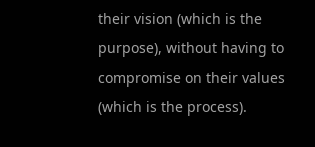their vision (which is the purpose), without having to compromise on their values (which is the process).